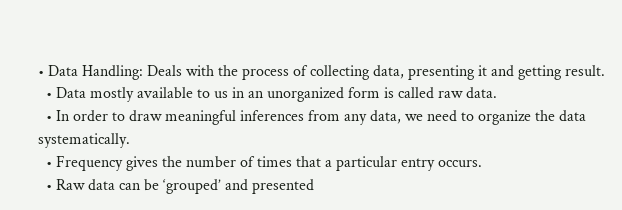• Data Handling: Deals with the process of collecting data, presenting it and getting result.
  • Data mostly available to us in an unorganized form is called raw data.
  • In order to draw meaningful inferences from any data, we need to organize the data systematically.
  • Frequency gives the number of times that a particular entry occurs.
  • Raw data can be ‘grouped’ and presented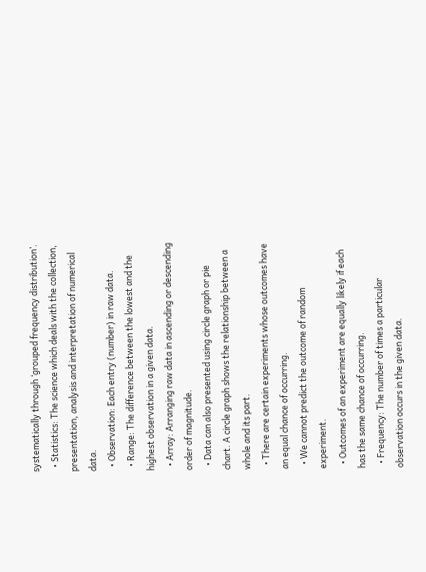systematically through ‘grouped frequency distribution’.
  • Statistics: The science which deals with the collection, presentation, analysis and interpretation of numerical data.
  • Observation: Each entry (number) in raw data.
  • Range: The difference between the lowest and the highest observation in a given data.
  • Array: Arranging raw data in ascending or descending order of magnitude.
  • Data can also presented using circle graph or pie chart. A circle graph shows the relationship between a whole and its part.
  • There are certain experiments whose outcomes have an equal chance of occurring.
  • We cannot predict the outcome of random experiment.
  • Outcomes of an experiment are equally likely if each has the same chance of occurring.
  • Frequency: The number of times a particular observation occurs in the given data.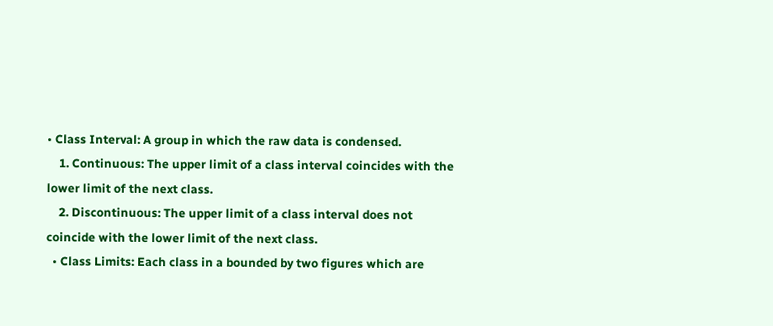• Class Interval: A group in which the raw data is condensed.
    1. Continuous: The upper limit of a class interval coincides with the lower limit of the next class.
    2. Discontinuous: The upper limit of a class interval does not coincide with the lower limit of the next class.
  • Class Limits: Each class in a bounded by two figures which are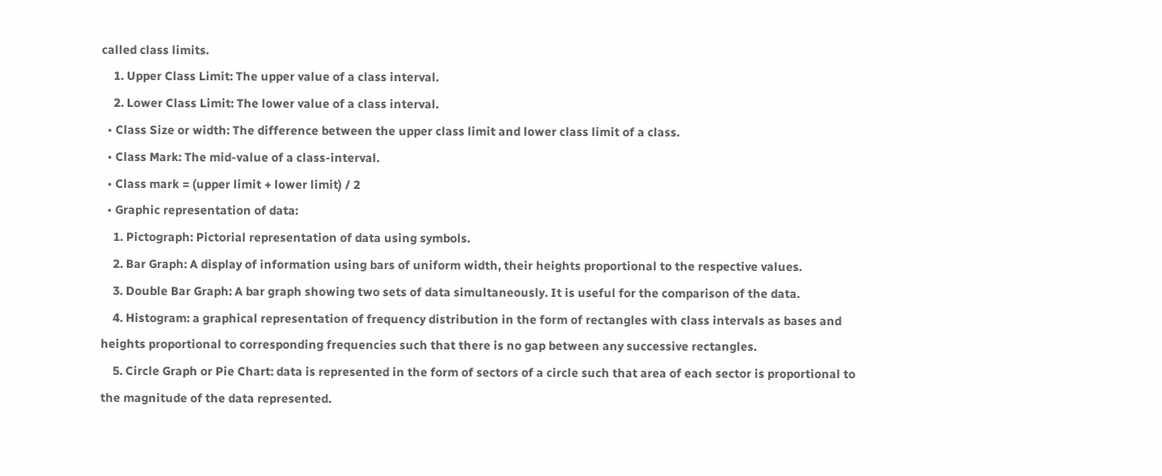called class limits.
    1. Upper Class Limit: The upper value of a class interval.
    2. Lower Class Limit: The lower value of a class interval.
  • Class Size or width: The difference between the upper class limit and lower class limit of a class.
  • Class Mark: The mid-value of a class-interval.
  • Class mark = (upper limit + lower limit) / 2
  • Graphic representation of data:
    1. Pictograph: Pictorial representation of data using symbols.
    2. Bar Graph: A display of information using bars of uniform width, their heights proportional to the respective values.
    3. Double Bar Graph: A bar graph showing two sets of data simultaneously. It is useful for the comparison of the data.
    4. Histogram: a graphical representation of frequency distribution in the form of rectangles with class intervals as bases and heights proportional to corresponding frequencies such that there is no gap between any successive rectangles.
    5. Circle Graph or Pie Chart: data is represented in the form of sectors of a circle such that area of each sector is proportional to the magnitude of the data represented.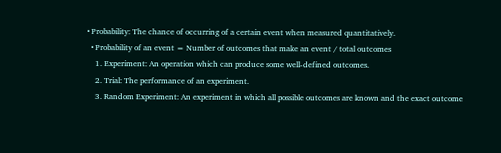• Probability: The chance of occurring of a certain event when measured quantitatively.
  • Probability of an event = Number of outcomes that make an event / total outcomes
    1. Experiment: An operation which can produce some well-defined outcomes.
    2. Trial: The performance of an experiment.
    3. Random Experiment: An experiment in which all possible outcomes are known and the exact outcome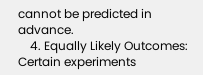cannot be predicted in advance.
    4. Equally Likely Outcomes: Certain experiments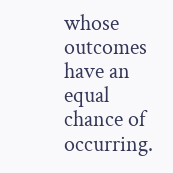whose outcomes have an equal chance of occurring.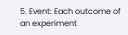5. Event: Each outcome of an experiment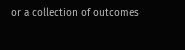or a collection of outcomes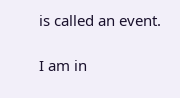is called an event.

I am in